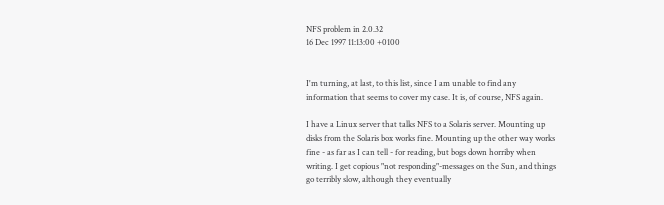NFS problem in 2.0.32
16 Dec 1997 11:13:00 +0100


I'm turning, at last, to this list, since I am unable to find any
information that seems to cover my case. It is, of course, NFS again.

I have a Linux server that talks NFS to a Solaris server. Mounting up
disks from the Solaris box works fine. Mounting up the other way works
fine - as far as I can tell - for reading, but bogs down horriby when
writing. I get copious "not responding"-messages on the Sun, and things
go terribly slow, although they eventually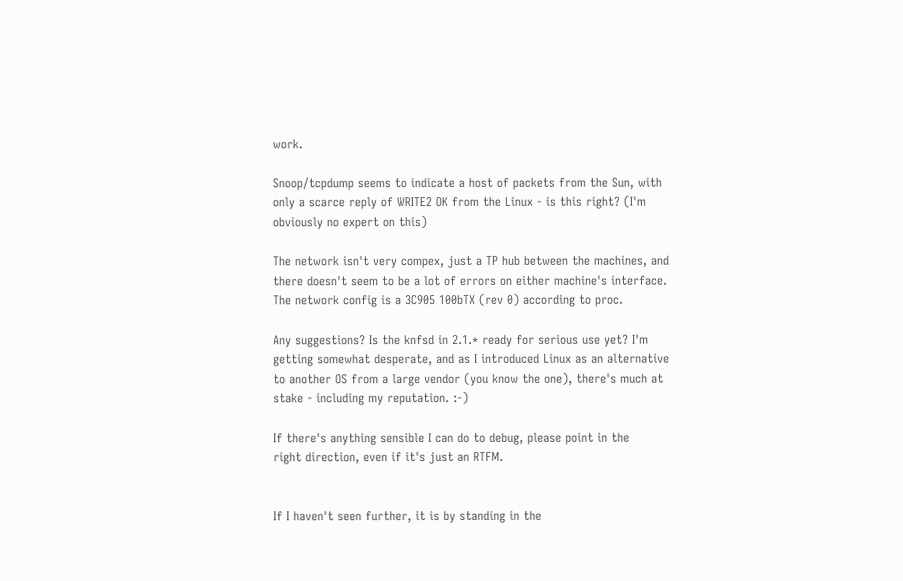work.

Snoop/tcpdump seems to indicate a host of packets from the Sun, with
only a scarce reply of WRITE2 OK from the Linux - is this right? (I'm
obviously no expert on this)

The network isn't very compex, just a TP hub between the machines, and
there doesn't seem to be a lot of errors on either machine's interface.
The network config is a 3C905 100bTX (rev 0) according to proc.

Any suggestions? Is the knfsd in 2.1.* ready for serious use yet? I'm
getting somewhat desperate, and as I introduced Linux as an alternative
to another OS from a large vendor (you know the one), there's much at
stake - including my reputation. :-)

If there's anything sensible I can do to debug, please point in the
right direction, even if it's just an RTFM.


If I haven't seen further, it is by standing in the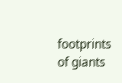footprints of giants